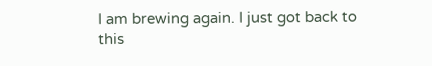I am brewing again. I just got back to this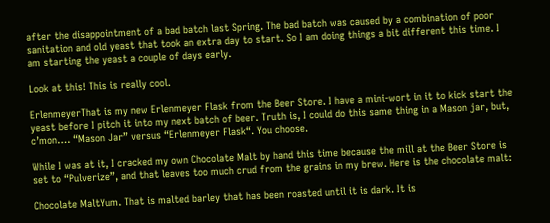after the disappointment of a bad batch last Spring. The bad batch was caused by a combination of poor sanitation and old yeast that took an extra day to start. So I am doing things a bit different this time. I am starting the yeast a couple of days early.

Look at this! This is really cool.

ErlenmeyerThat is my new Erlenmeyer Flask from the Beer Store. I have a mini-wort in it to kick start the yeast before I pitch it into my next batch of beer. Truth is, I could do this same thing in a Mason jar, but, c’mon…. “Mason Jar” versus “Erlenmeyer Flask“. You choose.

While I was at it, I cracked my own Chocolate Malt by hand this time because the mill at the Beer Store is set to “Pulverize”, and that leaves too much crud from the grains in my brew. Here is the chocolate malt:

Chocolate MaltYum. That is malted barley that has been roasted until it is dark. It is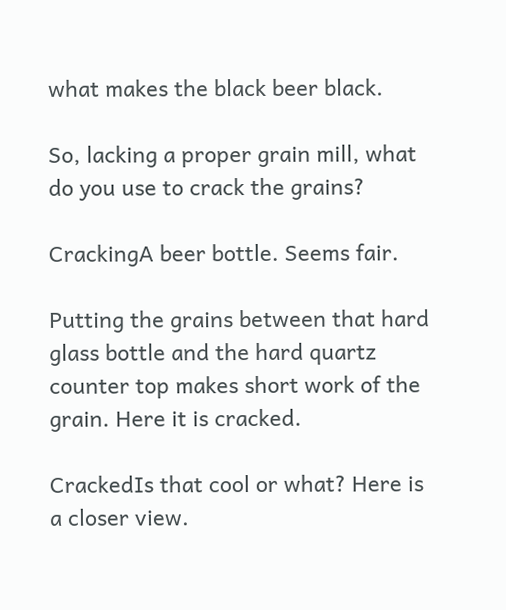what makes the black beer black.

So, lacking a proper grain mill, what do you use to crack the grains?

CrackingA beer bottle. Seems fair.

Putting the grains between that hard glass bottle and the hard quartz counter top makes short work of the grain. Here it is cracked.

CrackedIs that cool or what? Here is a closer view.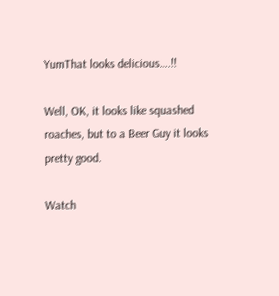YumThat looks delicious….!!

Well, OK, it looks like squashed roaches, but to a Beer Guy it looks pretty good.

Watch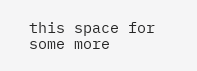this space for some more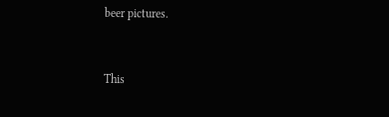beer pictures.


This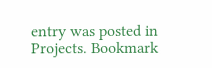entry was posted in Projects. Bookmark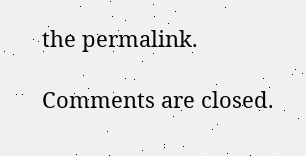the permalink.

Comments are closed.